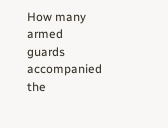How many armed guards accompanied the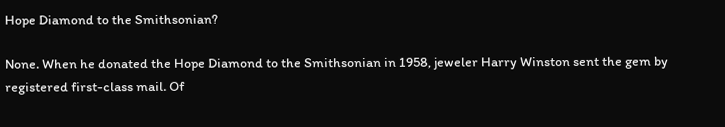Hope Diamond to the Smithsonian?

None. When he donated the Hope Diamond to the Smithsonian in 1958, jeweler Harry Winston sent the gem by registered first-class mail. Of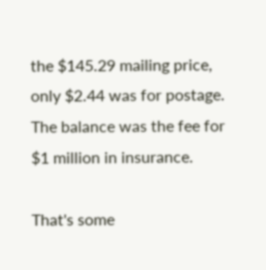the $145.29 mailing price, only $2.44 was for postage. The balance was the fee for $1 million in insurance.

That's some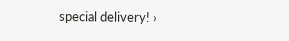special delivery! ›